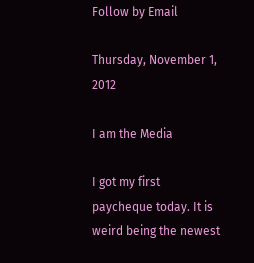Follow by Email

Thursday, November 1, 2012

I am the Media

I got my first paycheque today. It is weird being the newest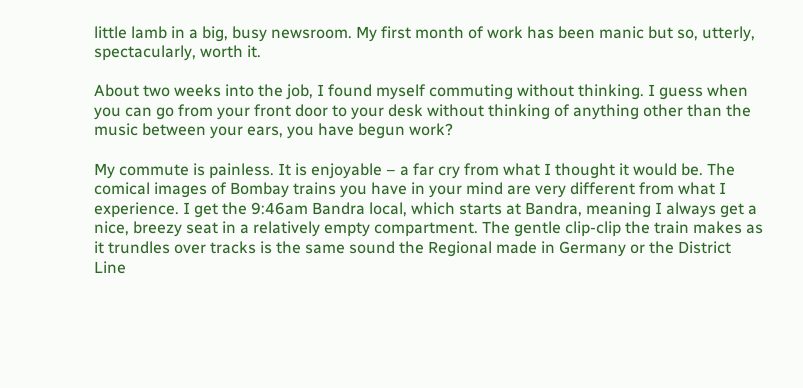little lamb in a big, busy newsroom. My first month of work has been manic but so, utterly, spectacularly, worth it.

About two weeks into the job, I found myself commuting without thinking. I guess when you can go from your front door to your desk without thinking of anything other than the music between your ears, you have begun work?

My commute is painless. It is enjoyable – a far cry from what I thought it would be. The comical images of Bombay trains you have in your mind are very different from what I experience. I get the 9:46am Bandra local, which starts at Bandra, meaning I always get a nice, breezy seat in a relatively empty compartment. The gentle clip-clip the train makes as it trundles over tracks is the same sound the Regional made in Germany or the District Line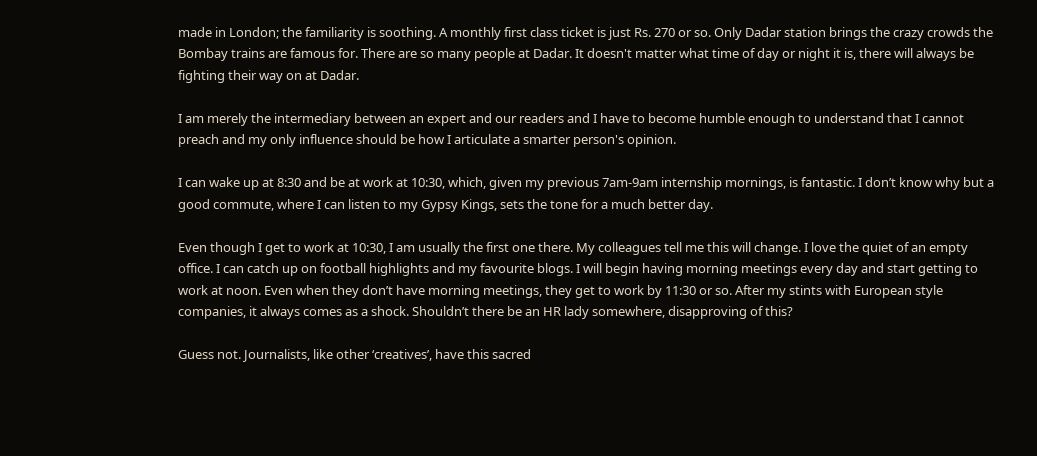made in London; the familiarity is soothing. A monthly first class ticket is just Rs. 270 or so. Only Dadar station brings the crazy crowds the Bombay trains are famous for. There are so many people at Dadar. It doesn't matter what time of day or night it is, there will always be fighting their way on at Dadar.

I am merely the intermediary between an expert and our readers and I have to become humble enough to understand that I cannot preach and my only influence should be how I articulate a smarter person's opinion.

I can wake up at 8:30 and be at work at 10:30, which, given my previous 7am-9am internship mornings, is fantastic. I don’t know why but a good commute, where I can listen to my Gypsy Kings, sets the tone for a much better day.

Even though I get to work at 10:30, I am usually the first one there. My colleagues tell me this will change. I love the quiet of an empty office. I can catch up on football highlights and my favourite blogs. I will begin having morning meetings every day and start getting to work at noon. Even when they don’t have morning meetings, they get to work by 11:30 or so. After my stints with European style companies, it always comes as a shock. Shouldn’t there be an HR lady somewhere, disapproving of this?

Guess not. Journalists, like other ‘creatives’, have this sacred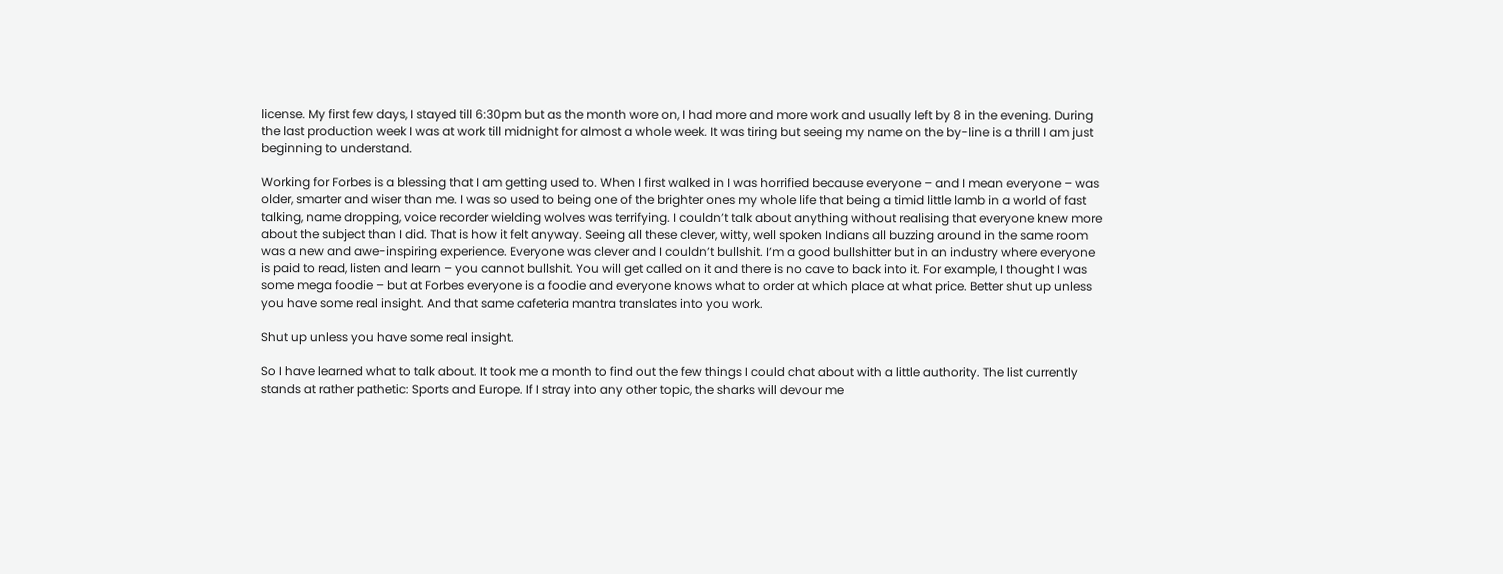license. My first few days, I stayed till 6:30pm but as the month wore on, I had more and more work and usually left by 8 in the evening. During the last production week I was at work till midnight for almost a whole week. It was tiring but seeing my name on the by-line is a thrill I am just beginning to understand.

Working for Forbes is a blessing that I am getting used to. When I first walked in I was horrified because everyone – and I mean everyone – was older, smarter and wiser than me. I was so used to being one of the brighter ones my whole life that being a timid little lamb in a world of fast talking, name dropping, voice recorder wielding wolves was terrifying. I couldn’t talk about anything without realising that everyone knew more about the subject than I did. That is how it felt anyway. Seeing all these clever, witty, well spoken Indians all buzzing around in the same room was a new and awe-inspiring experience. Everyone was clever and I couldn’t bullshit. I’m a good bullshitter but in an industry where everyone is paid to read, listen and learn – you cannot bullshit. You will get called on it and there is no cave to back into it. For example, I thought I was some mega foodie – but at Forbes everyone is a foodie and everyone knows what to order at which place at what price. Better shut up unless you have some real insight. And that same cafeteria mantra translates into you work.

Shut up unless you have some real insight.

So I have learned what to talk about. It took me a month to find out the few things I could chat about with a little authority. The list currently stands at rather pathetic: Sports and Europe. If I stray into any other topic, the sharks will devour me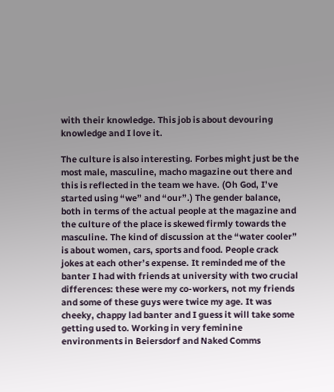with their knowledge. This job is about devouring knowledge and I love it.

The culture is also interesting. Forbes might just be the most male, masculine, macho magazine out there and this is reflected in the team we have. (Oh God, I’ve started using “we” and “our”.) The gender balance, both in terms of the actual people at the magazine and the culture of the place is skewed firmly towards the masculine. The kind of discussion at the “water cooler” is about women, cars, sports and food. People crack jokes at each other’s expense. It reminded me of the banter I had with friends at university with two crucial differences: these were my co-workers, not my friends and some of these guys were twice my age. It was cheeky, chappy lad banter and I guess it will take some getting used to. Working in very feminine environments in Beiersdorf and Naked Comms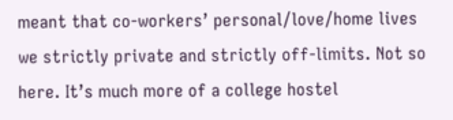meant that co-workers’ personal/love/home lives we strictly private and strictly off-limits. Not so here. It’s much more of a college hostel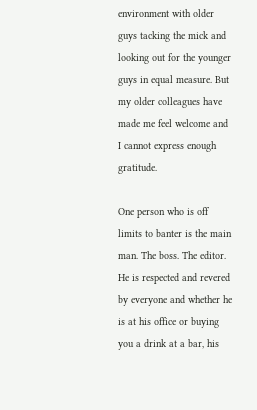environment with older guys tacking the mick and looking out for the younger guys in equal measure. But my older colleagues have made me feel welcome and I cannot express enough gratitude.

One person who is off limits to banter is the main man. The boss. The editor. He is respected and revered by everyone and whether he is at his office or buying you a drink at a bar, his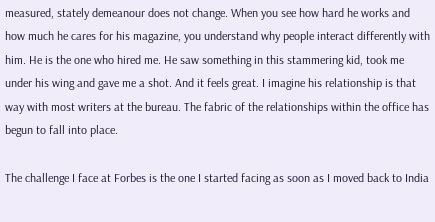measured, stately demeanour does not change. When you see how hard he works and how much he cares for his magazine, you understand why people interact differently with him. He is the one who hired me. He saw something in this stammering kid, took me under his wing and gave me a shot. And it feels great. I imagine his relationship is that way with most writers at the bureau. The fabric of the relationships within the office has begun to fall into place.

The challenge I face at Forbes is the one I started facing as soon as I moved back to India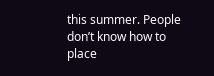this summer. People don’t know how to place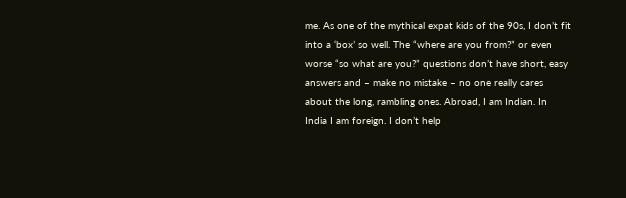me. As one of the mythical expat kids of the 90s, I don’t fit into a ‘box’ so well. The “where are you from?” or even worse “so what are you?” questions don’t have short, easy answers and – make no mistake – no one really cares about the long, rambling ones. Abroad, I am Indian. In India I am foreign. I don’t help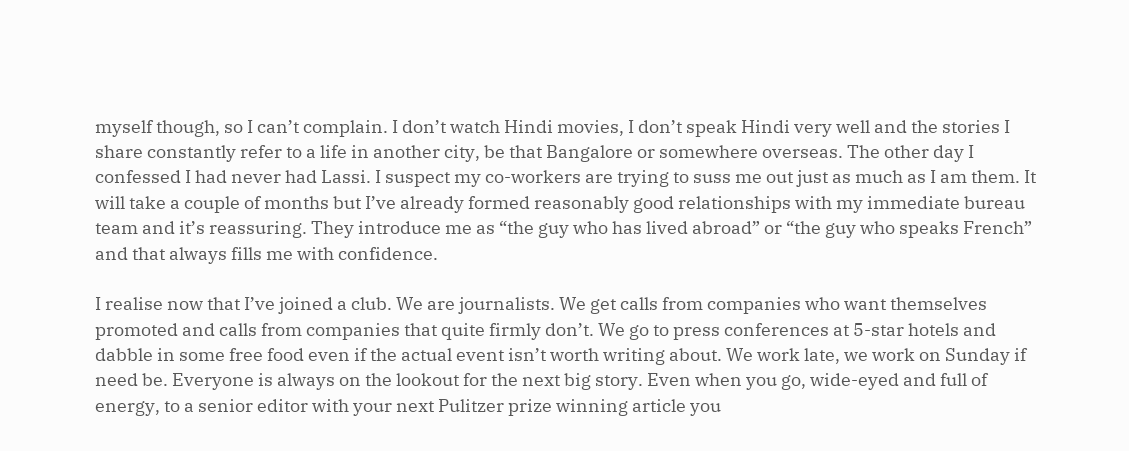myself though, so I can’t complain. I don’t watch Hindi movies, I don’t speak Hindi very well and the stories I share constantly refer to a life in another city, be that Bangalore or somewhere overseas. The other day I confessed I had never had Lassi. I suspect my co-workers are trying to suss me out just as much as I am them. It will take a couple of months but I’ve already formed reasonably good relationships with my immediate bureau team and it’s reassuring. They introduce me as “the guy who has lived abroad” or “the guy who speaks French” and that always fills me with confidence.

I realise now that I’ve joined a club. We are journalists. We get calls from companies who want themselves promoted and calls from companies that quite firmly don’t. We go to press conferences at 5-star hotels and dabble in some free food even if the actual event isn’t worth writing about. We work late, we work on Sunday if need be. Everyone is always on the lookout for the next big story. Even when you go, wide-eyed and full of energy, to a senior editor with your next Pulitzer prize winning article you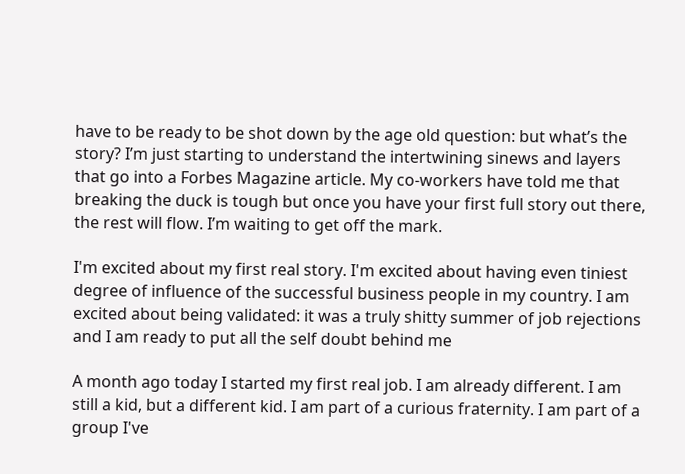have to be ready to be shot down by the age old question: but what’s the story? I’m just starting to understand the intertwining sinews and layers that go into a Forbes Magazine article. My co-workers have told me that breaking the duck is tough but once you have your first full story out there, the rest will flow. I’m waiting to get off the mark.

I'm excited about my first real story. I'm excited about having even tiniest degree of influence of the successful business people in my country. I am excited about being validated: it was a truly shitty summer of job rejections and I am ready to put all the self doubt behind me

A month ago today I started my first real job. I am already different. I am still a kid, but a different kid. I am part of a curious fraternity. I am part of a group I've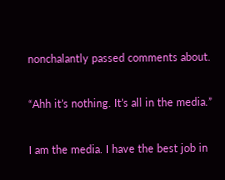nonchalantly passed comments about.

“Ahh it’s nothing. It’s all in the media.”

I am the media. I have the best job in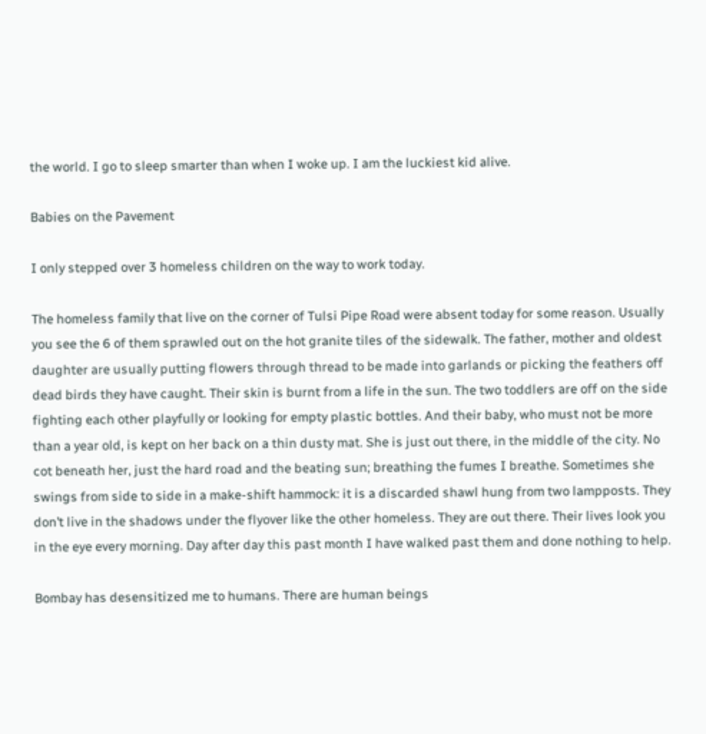the world. I go to sleep smarter than when I woke up. I am the luckiest kid alive.

Babies on the Pavement

I only stepped over 3 homeless children on the way to work today.

The homeless family that live on the corner of Tulsi Pipe Road were absent today for some reason. Usually you see the 6 of them sprawled out on the hot granite tiles of the sidewalk. The father, mother and oldest daughter are usually putting flowers through thread to be made into garlands or picking the feathers off dead birds they have caught. Their skin is burnt from a life in the sun. The two toddlers are off on the side fighting each other playfully or looking for empty plastic bottles. And their baby, who must not be more than a year old, is kept on her back on a thin dusty mat. She is just out there, in the middle of the city. No cot beneath her, just the hard road and the beating sun; breathing the fumes I breathe. Sometimes she swings from side to side in a make-shift hammock: it is a discarded shawl hung from two lampposts. They don’t live in the shadows under the flyover like the other homeless. They are out there. Their lives look you in the eye every morning. Day after day this past month I have walked past them and done nothing to help.

Bombay has desensitized me to humans. There are human beings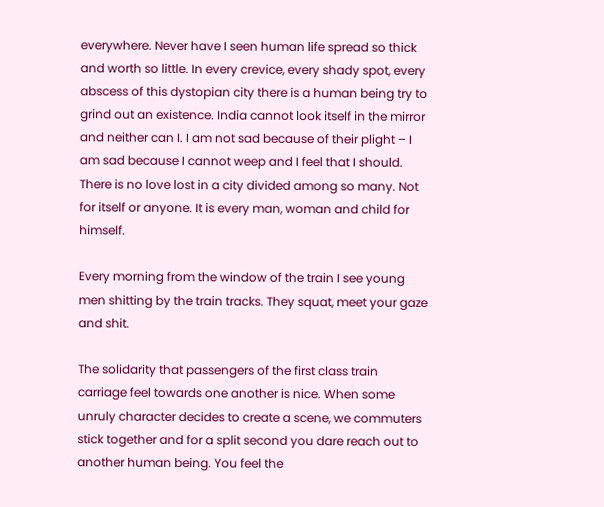everywhere. Never have I seen human life spread so thick and worth so little. In every crevice, every shady spot, every abscess of this dystopian city there is a human being try to grind out an existence. India cannot look itself in the mirror and neither can I. I am not sad because of their plight – I am sad because I cannot weep and I feel that I should. There is no love lost in a city divided among so many. Not for itself or anyone. It is every man, woman and child for himself.

Every morning from the window of the train I see young men shitting by the train tracks. They squat, meet your gaze and shit.

The solidarity that passengers of the first class train carriage feel towards one another is nice. When some unruly character decides to create a scene, we commuters stick together and for a split second you dare reach out to another human being. You feel the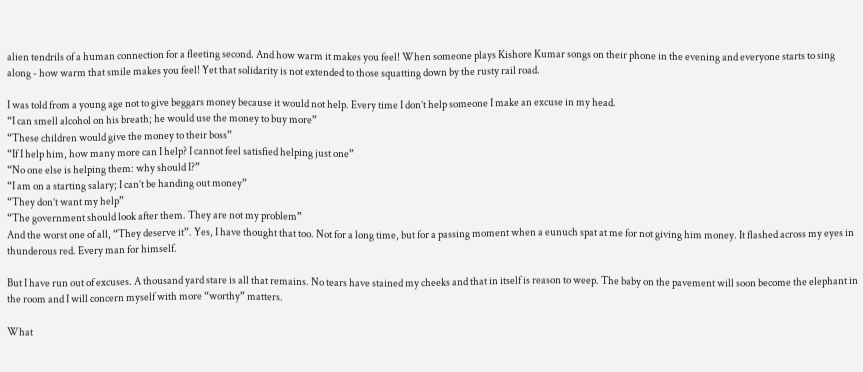alien tendrils of a human connection for a fleeting second. And how warm it makes you feel! When someone plays Kishore Kumar songs on their phone in the evening and everyone starts to sing along - how warm that smile makes you feel! Yet that solidarity is not extended to those squatting down by the rusty rail road.

I was told from a young age not to give beggars money because it would not help. Every time I don’t help someone I make an excuse in my head.
“I can smell alcohol on his breath; he would use the money to buy more”
“These children would give the money to their boss”
“If I help him, how many more can I help? I cannot feel satisfied helping just one”
“No one else is helping them: why should I?”
“I am on a starting salary; I can’t be handing out money”
“They don’t want my help”
“The government should look after them. They are not my problem”
And the worst one of all, “They deserve it”. Yes, I have thought that too. Not for a long time, but for a passing moment when a eunuch spat at me for not giving him money. It flashed across my eyes in thunderous red. Every man for himself.

But I have run out of excuses. A thousand yard stare is all that remains. No tears have stained my cheeks and that in itself is reason to weep. The baby on the pavement will soon become the elephant in the room and I will concern myself with more “worthy” matters.

What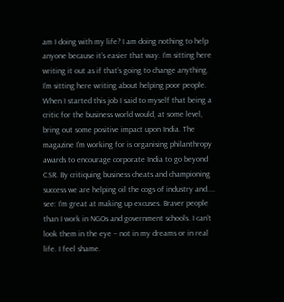am I doing with my life? I am doing nothing to help anyone because it’s easier that way. I’m sitting here writing it out as if that’s going to change anything. I’m sitting here writing about helping poor people. When I started this job I said to myself that being a critic for the business world would, at some level, bring out some positive impact upon India. The magazine I'm working for is organising philanthropy awards to encourage corporate India to go beyond CSR. By critiquing business cheats and championing success we are helping oil the cogs of industry and.... see: I’m great at making up excuses. Braver people than I work in NGOs and government schools. I can’t look them in the eye – not in my dreams or in real life. I feel shame.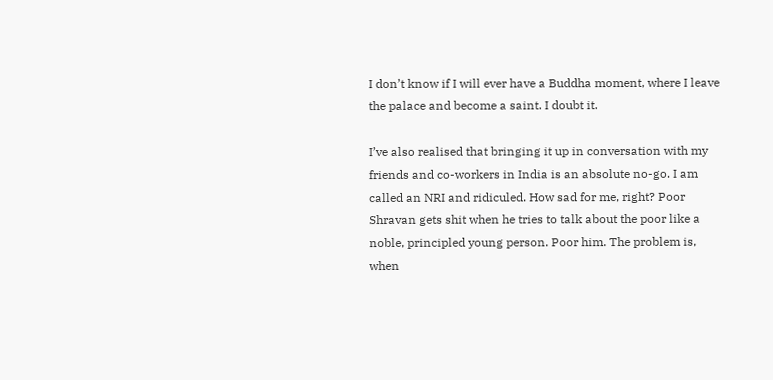I don’t know if I will ever have a Buddha moment, where I leave the palace and become a saint. I doubt it.

I’ve also realised that bringing it up in conversation with my friends and co-workers in India is an absolute no-go. I am called an NRI and ridiculed. How sad for me, right? Poor Shravan gets shit when he tries to talk about the poor like a noble, principled young person. Poor him. The problem is, when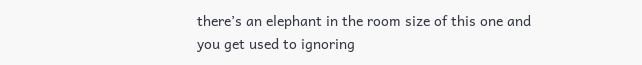there’s an elephant in the room size of this one and you get used to ignoring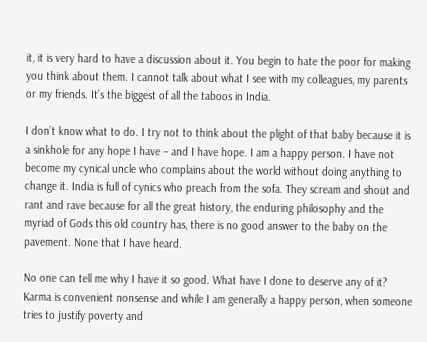it, it is very hard to have a discussion about it. You begin to hate the poor for making you think about them. I cannot talk about what I see with my colleagues, my parents or my friends. It’s the biggest of all the taboos in India.

I don’t know what to do. I try not to think about the plight of that baby because it is a sinkhole for any hope I have – and I have hope. I am a happy person. I have not become my cynical uncle who complains about the world without doing anything to change it. India is full of cynics who preach from the sofa. They scream and shout and rant and rave because for all the great history, the enduring philosophy and the myriad of Gods this old country has, there is no good answer to the baby on the pavement. None that I have heard.

No one can tell me why I have it so good. What have I done to deserve any of it? Karma is convenient nonsense and while I am generally a happy person, when someone tries to justify poverty and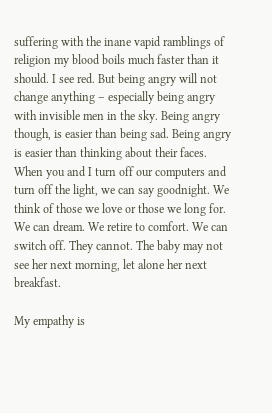suffering with the inane vapid ramblings of religion my blood boils much faster than it should. I see red. But being angry will not change anything – especially being angry with invisible men in the sky. Being angry though, is easier than being sad. Being angry is easier than thinking about their faces. When you and I turn off our computers and turn off the light, we can say goodnight. We think of those we love or those we long for. We can dream. We retire to comfort. We can switch off. They cannot. The baby may not see her next morning, let alone her next breakfast.

My empathy is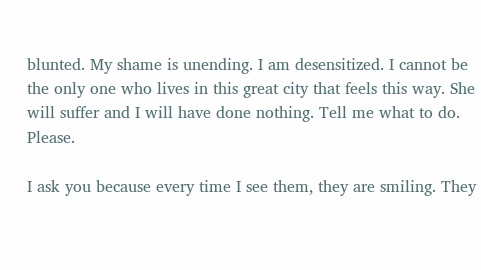blunted. My shame is unending. I am desensitized. I cannot be the only one who lives in this great city that feels this way. She will suffer and I will have done nothing. Tell me what to do. Please.

I ask you because every time I see them, they are smiling. They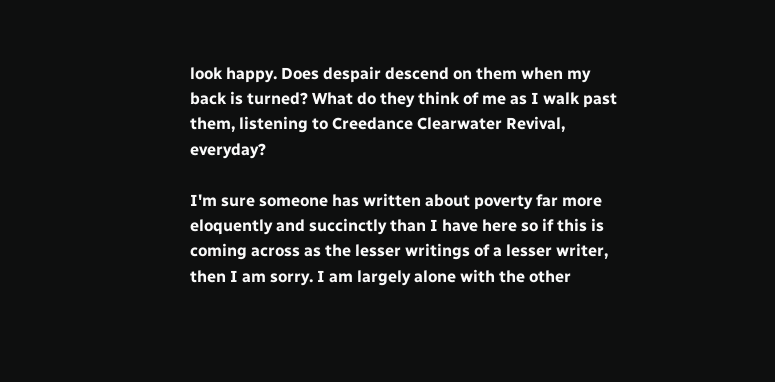look happy. Does despair descend on them when my back is turned? What do they think of me as I walk past them, listening to Creedance Clearwater Revival, everyday?

I'm sure someone has written about poverty far more eloquently and succinctly than I have here so if this is coming across as the lesser writings of a lesser writer, then I am sorry. I am largely alone with the other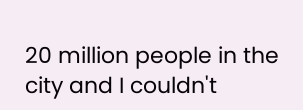20 million people in the city and I couldn't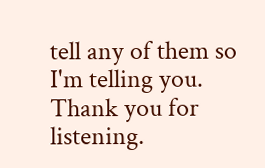tell any of them so I'm telling you. Thank you for listening.